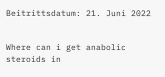Beitrittsdatum: 21. Juni 2022


Where can i get anabolic steroids in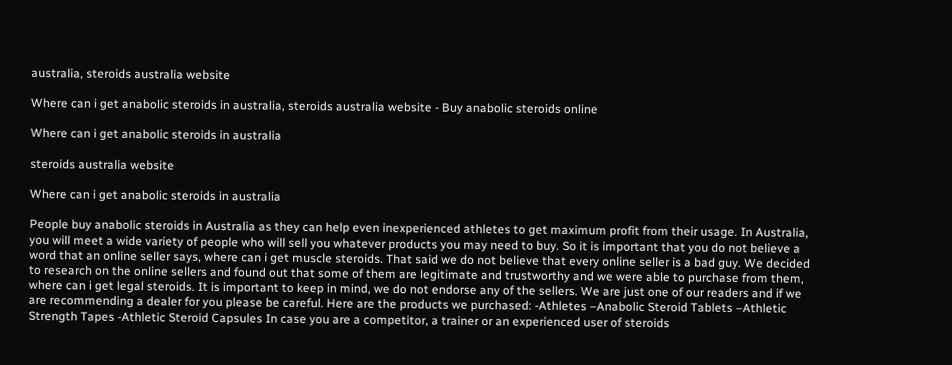australia, steroids australia website

Where can i get anabolic steroids in australia, steroids australia website - Buy anabolic steroids online

Where can i get anabolic steroids in australia

steroids australia website

Where can i get anabolic steroids in australia

People buy anabolic steroids in Australia as they can help even inexperienced athletes to get maximum profit from their usage. In Australia, you will meet a wide variety of people who will sell you whatever products you may need to buy. So it is important that you do not believe a word that an online seller says, where can i get muscle steroids. That said we do not believe that every online seller is a bad guy. We decided to research on the online sellers and found out that some of them are legitimate and trustworthy and we were able to purchase from them, where can i get legal steroids. It is important to keep in mind, we do not endorse any of the sellers. We are just one of our readers and if we are recommending a dealer for you please be careful. Here are the products we purchased: -Athletes –Anabolic Steroid Tablets –Athletic Strength Tapes -Athletic Steroid Capsules In case you are a competitor, a trainer or an experienced user of steroids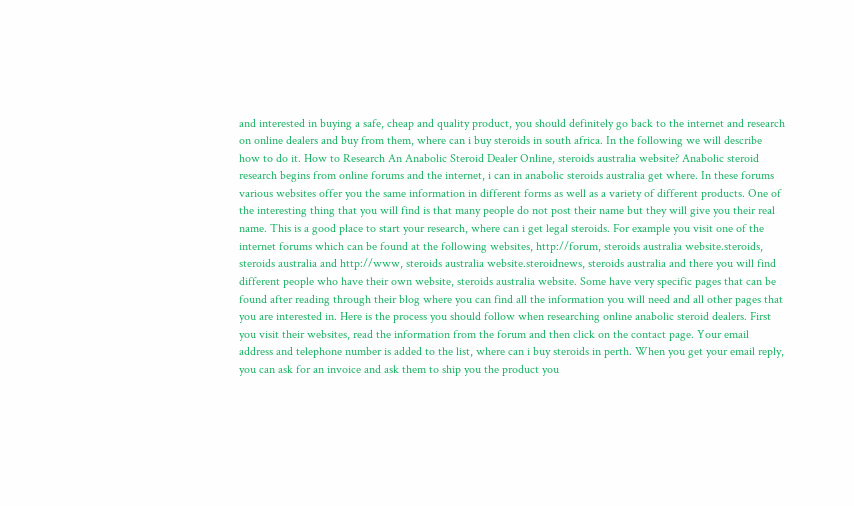and interested in buying a safe, cheap and quality product, you should definitely go back to the internet and research on online dealers and buy from them, where can i buy steroids in south africa. In the following we will describe how to do it. How to Research An Anabolic Steroid Dealer Online, steroids australia website? Anabolic steroid research begins from online forums and the internet, i can in anabolic steroids australia get where. In these forums various websites offer you the same information in different forms as well as a variety of different products. One of the interesting thing that you will find is that many people do not post their name but they will give you their real name. This is a good place to start your research, where can i get legal steroids. For example you visit one of the internet forums which can be found at the following websites, http://forum, steroids australia website.steroids, steroids australia and http://www, steroids australia website.steroidnews, steroids australia and there you will find different people who have their own website, steroids australia website. Some have very specific pages that can be found after reading through their blog where you can find all the information you will need and all other pages that you are interested in. Here is the process you should follow when researching online anabolic steroid dealers. First you visit their websites, read the information from the forum and then click on the contact page. Your email address and telephone number is added to the list, where can i buy steroids in perth. When you get your email reply, you can ask for an invoice and ask them to ship you the product you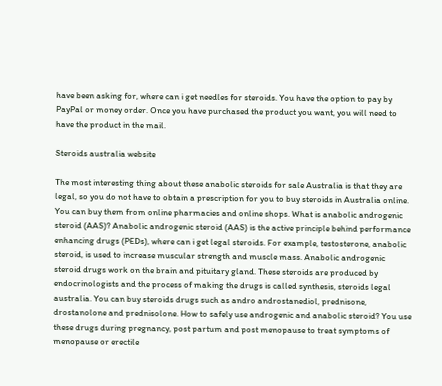have been asking for, where can i get needles for steroids. You have the option to pay by PayPal or money order. Once you have purchased the product you want, you will need to have the product in the mail.

Steroids australia website

The most interesting thing about these anabolic steroids for sale Australia is that they are legal, so you do not have to obtain a prescription for you to buy steroids in Australia online. You can buy them from online pharmacies and online shops. What is anabolic androgenic steroid (AAS)? Anabolic androgenic steroid (AAS) is the active principle behind performance enhancing drugs (PEDs), where can i get legal steroids. For example, testosterone, anabolic steroid, is used to increase muscular strength and muscle mass. Anabolic androgenic steroid drugs work on the brain and pituitary gland. These steroids are produced by endocrinologists and the process of making the drugs is called synthesis, steroids legal australia. You can buy steroids drugs such as andro androstanediol, prednisone, drostanolone and prednisolone. How to safely use androgenic and anabolic steroid? You use these drugs during pregnancy, post partum and post menopause to treat symptoms of menopause or erectile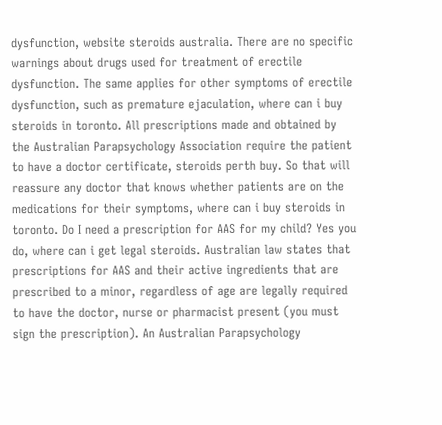dysfunction, website steroids australia. There are no specific warnings about drugs used for treatment of erectile dysfunction. The same applies for other symptoms of erectile dysfunction, such as premature ejaculation, where can i buy steroids in toronto. All prescriptions made and obtained by the Australian Parapsychology Association require the patient to have a doctor certificate, steroids perth buy. So that will reassure any doctor that knows whether patients are on the medications for their symptoms, where can i buy steroids in toronto. Do I need a prescription for AAS for my child? Yes you do, where can i get legal steroids. Australian law states that prescriptions for AAS and their active ingredients that are prescribed to a minor, regardless of age are legally required to have the doctor, nurse or pharmacist present (you must sign the prescription). An Australian Parapsychology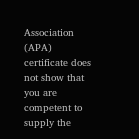Association (APA) certificate does not show that you are competent to supply the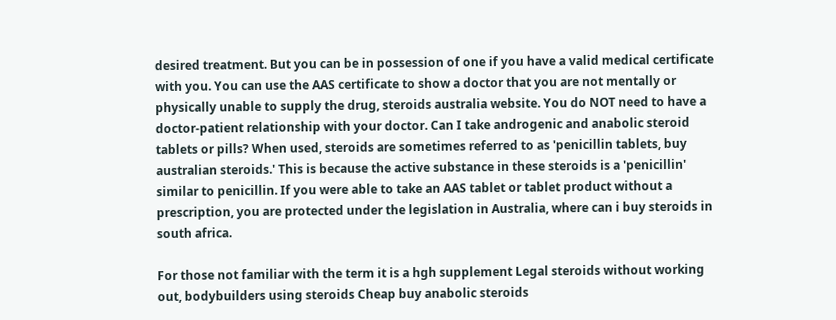desired treatment. But you can be in possession of one if you have a valid medical certificate with you. You can use the AAS certificate to show a doctor that you are not mentally or physically unable to supply the drug, steroids australia website. You do NOT need to have a doctor-patient relationship with your doctor. Can I take androgenic and anabolic steroid tablets or pills? When used, steroids are sometimes referred to as 'penicillin tablets, buy australian steroids.' This is because the active substance in these steroids is a 'penicillin' similar to penicillin. If you were able to take an AAS tablet or tablet product without a prescription, you are protected under the legislation in Australia, where can i buy steroids in south africa.

For those not familiar with the term it is a hgh supplement Legal steroids without working out, bodybuilders using steroids Cheap buy anabolic steroids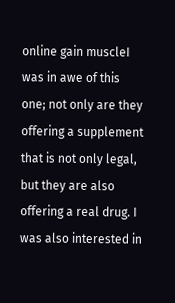online gain muscleI was in awe of this one; not only are they offering a supplement that is not only legal, but they are also offering a real drug. I was also interested in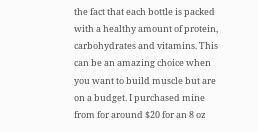the fact that each bottle is packed with a healthy amount of protein, carbohydrates and vitamins. This can be an amazing choice when you want to build muscle but are on a budget. I purchased mine from for around $20 for an 8 oz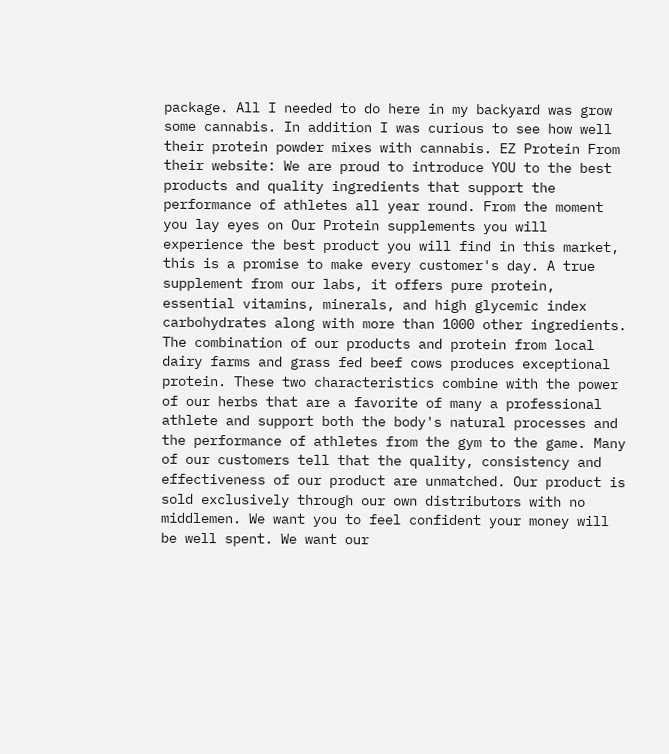package. All I needed to do here in my backyard was grow some cannabis. In addition I was curious to see how well their protein powder mixes with cannabis. EZ Protein From their website: We are proud to introduce YOU to the best products and quality ingredients that support the performance of athletes all year round. From the moment you lay eyes on Our Protein supplements you will experience the best product you will find in this market, this is a promise to make every customer's day. A true supplement from our labs, it offers pure protein, essential vitamins, minerals, and high glycemic index carbohydrates along with more than 1000 other ingredients. The combination of our products and protein from local dairy farms and grass fed beef cows produces exceptional protein. These two characteristics combine with the power of our herbs that are a favorite of many a professional athlete and support both the body's natural processes and the performance of athletes from the gym to the game. Many of our customers tell that the quality, consistency and effectiveness of our product are unmatched. Our product is sold exclusively through our own distributors with no middlemen. We want you to feel confident your money will be well spent. We want our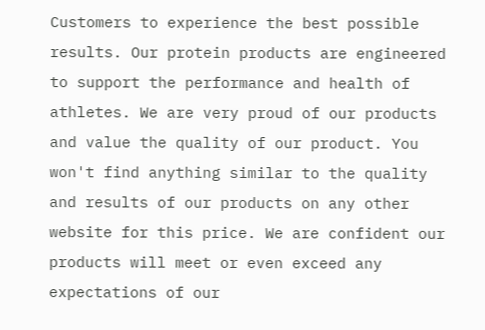Customers to experience the best possible results. Our protein products are engineered to support the performance and health of athletes. We are very proud of our products and value the quality of our product. You won't find anything similar to the quality and results of our products on any other website for this price. We are confident our products will meet or even exceed any expectations of our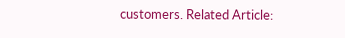customers. Related Article: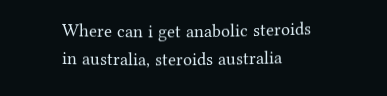Where can i get anabolic steroids in australia, steroids australia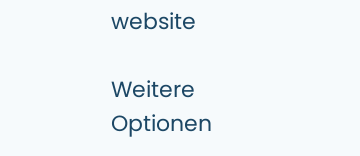website

Weitere Optionen